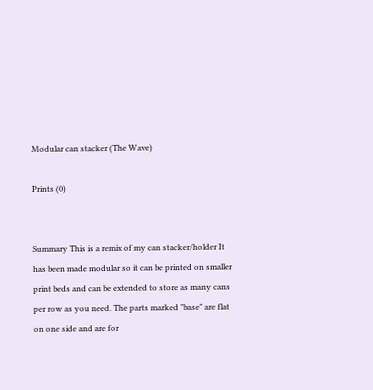Modular can stacker (The Wave)

Prints (0)


Summary This is a remix of my can stacker/holder It has been made modular so it can be printed on smaller print beds and can be extended to store as many cans per row as you need. The parts marked "base" are flat on one side and are for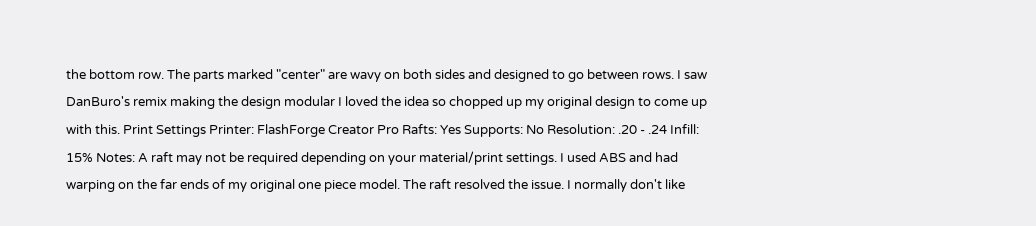the bottom row. The parts marked "center" are wavy on both sides and designed to go between rows. I saw DanBuro's remix making the design modular I loved the idea so chopped up my original design to come up with this. Print Settings Printer: FlashForge Creator Pro Rafts: Yes Supports: No Resolution: .20 - .24 Infill: 15% Notes: A raft may not be required depending on your material/print settings. I used ABS and had warping on the far ends of my original one piece model. The raft resolved the issue. I normally don't like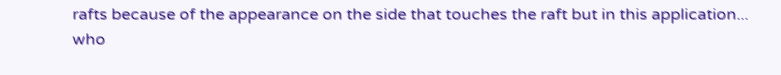rafts because of the appearance on the side that touches the raft but in this application... who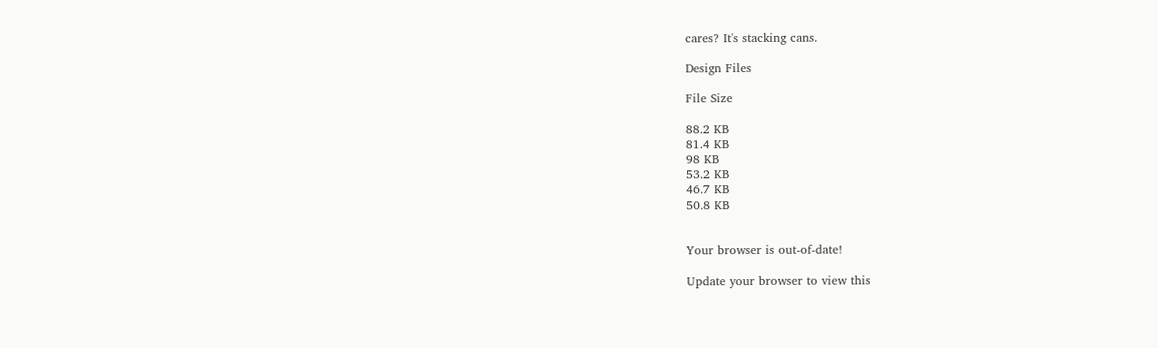cares? It's stacking cans.

Design Files

File Size

88.2 KB
81.4 KB
98 KB
53.2 KB
46.7 KB
50.8 KB


Your browser is out-of-date!

Update your browser to view this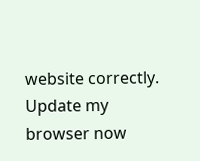website correctly. Update my browser now